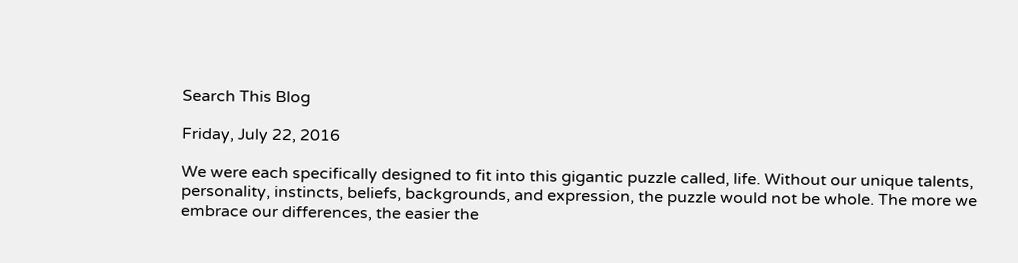Search This Blog

Friday, July 22, 2016

We were each specifically designed to fit into this gigantic puzzle called, life. Without our unique talents, personality, instincts, beliefs, backgrounds, and expression, the puzzle would not be whole. The more we embrace our differences, the easier the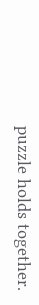puzzle holds together.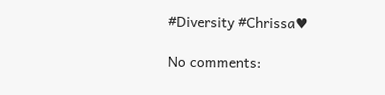#Diversity #Chrissa♥

No comments: